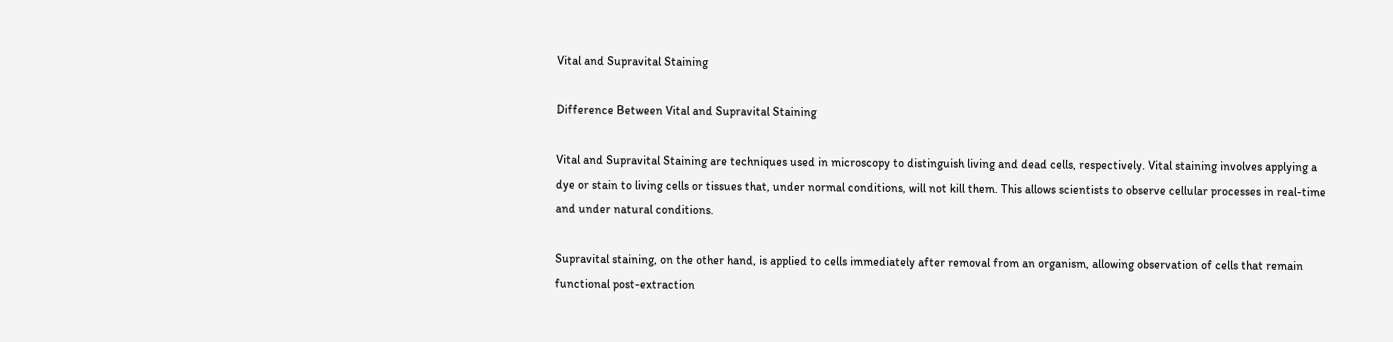Vital and Supravital Staining

Difference Between Vital and Supravital Staining

Vital and Supravital Staining are techniques used in microscopy to distinguish living and dead cells, respectively. Vital staining involves applying a dye or stain to living cells or tissues that, under normal conditions, will not kill them. This allows scientists to observe cellular processes in real-time and under natural conditions.

Supravital staining, on the other hand, is applied to cells immediately after removal from an organism, allowing observation of cells that remain functional post-extraction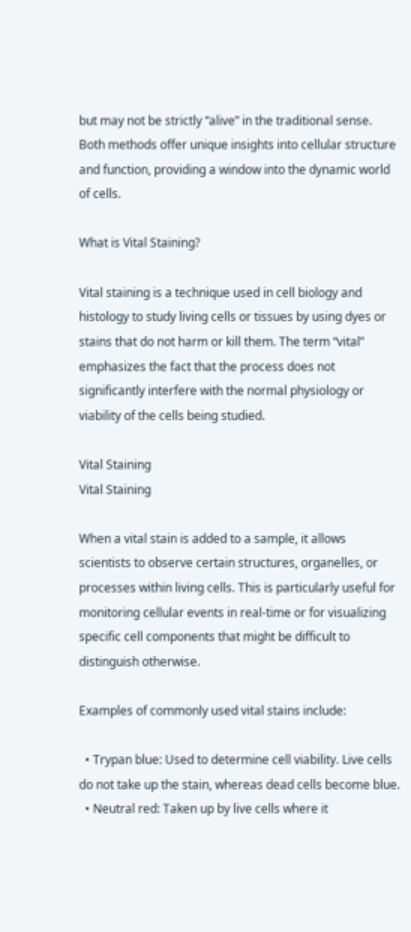but may not be strictly “alive” in the traditional sense. Both methods offer unique insights into cellular structure and function, providing a window into the dynamic world of cells.

What is Vital Staining?

Vital staining is a technique used in cell biology and histology to study living cells or tissues by using dyes or stains that do not harm or kill them. The term “vital” emphasizes the fact that the process does not significantly interfere with the normal physiology or viability of the cells being studied.

Vital Staining
Vital Staining

When a vital stain is added to a sample, it allows scientists to observe certain structures, organelles, or processes within living cells. This is particularly useful for monitoring cellular events in real-time or for visualizing specific cell components that might be difficult to distinguish otherwise.

Examples of commonly used vital stains include:

  • Trypan blue: Used to determine cell viability. Live cells do not take up the stain, whereas dead cells become blue.
  • Neutral red: Taken up by live cells where it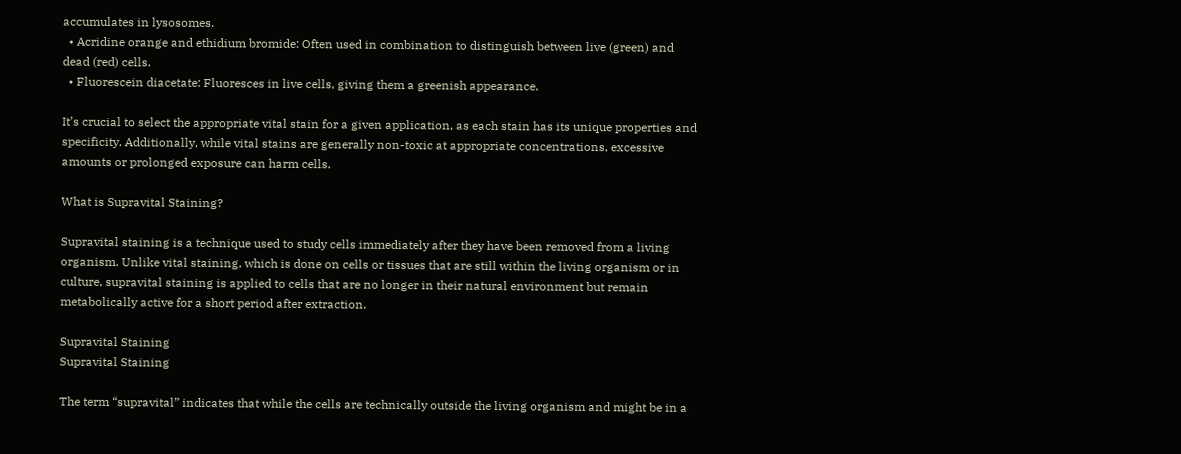accumulates in lysosomes.
  • Acridine orange and ethidium bromide: Often used in combination to distinguish between live (green) and dead (red) cells.
  • Fluorescein diacetate: Fluoresces in live cells, giving them a greenish appearance.

It’s crucial to select the appropriate vital stain for a given application, as each stain has its unique properties and specificity. Additionally, while vital stains are generally non-toxic at appropriate concentrations, excessive amounts or prolonged exposure can harm cells.

What is Supravital Staining?

Supravital staining is a technique used to study cells immediately after they have been removed from a living organism. Unlike vital staining, which is done on cells or tissues that are still within the living organism or in culture, supravital staining is applied to cells that are no longer in their natural environment but remain metabolically active for a short period after extraction.

Supravital Staining
Supravital Staining

The term “supravital” indicates that while the cells are technically outside the living organism and might be in a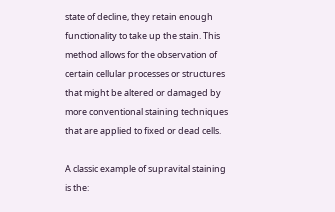state of decline, they retain enough functionality to take up the stain. This method allows for the observation of certain cellular processes or structures that might be altered or damaged by more conventional staining techniques that are applied to fixed or dead cells.

A classic example of supravital staining is the: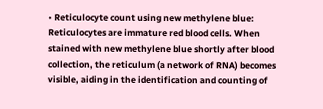• Reticulocyte count using new methylene blue: Reticulocytes are immature red blood cells. When stained with new methylene blue shortly after blood collection, the reticulum (a network of RNA) becomes visible, aiding in the identification and counting of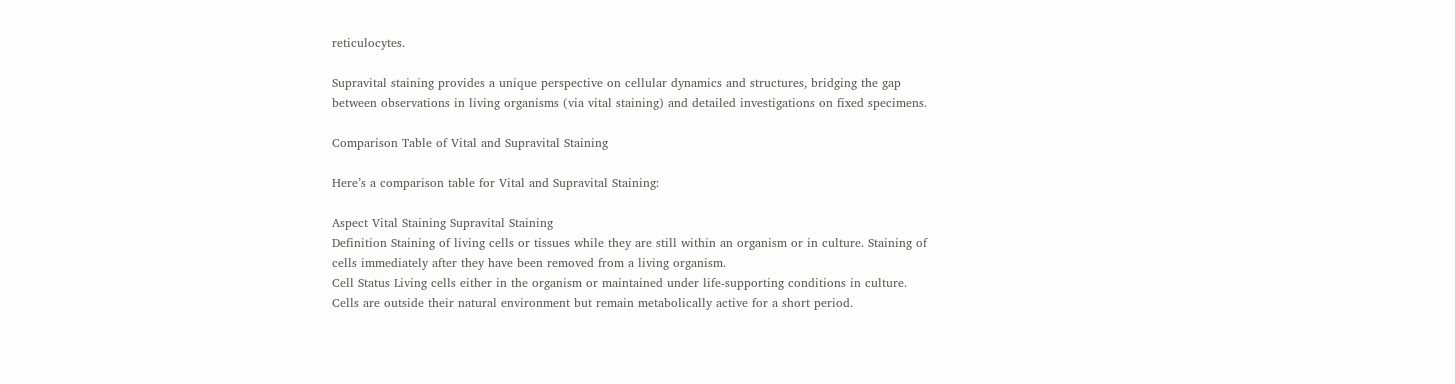reticulocytes.

Supravital staining provides a unique perspective on cellular dynamics and structures, bridging the gap between observations in living organisms (via vital staining) and detailed investigations on fixed specimens.

Comparison Table of Vital and Supravital Staining

Here’s a comparison table for Vital and Supravital Staining:

Aspect Vital Staining Supravital Staining
Definition Staining of living cells or tissues while they are still within an organism or in culture. Staining of cells immediately after they have been removed from a living organism.
Cell Status Living cells either in the organism or maintained under life-supporting conditions in culture. Cells are outside their natural environment but remain metabolically active for a short period.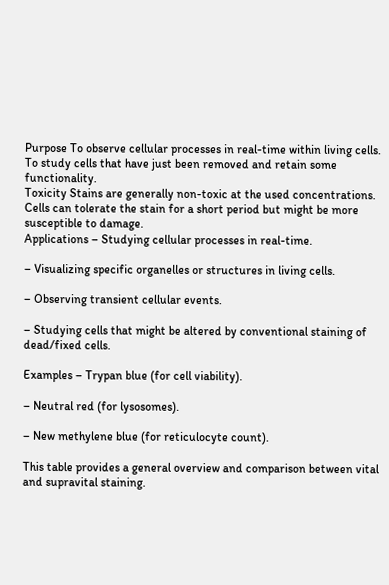Purpose To observe cellular processes in real-time within living cells. To study cells that have just been removed and retain some functionality.
Toxicity Stains are generally non-toxic at the used concentrations. Cells can tolerate the stain for a short period but might be more susceptible to damage.
Applications – Studying cellular processes in real-time.

– Visualizing specific organelles or structures in living cells.

– Observing transient cellular events.

– Studying cells that might be altered by conventional staining of dead/fixed cells.

Examples – Trypan blue (for cell viability).

– Neutral red (for lysosomes).

– New methylene blue (for reticulocyte count).

This table provides a general overview and comparison between vital and supravital staining.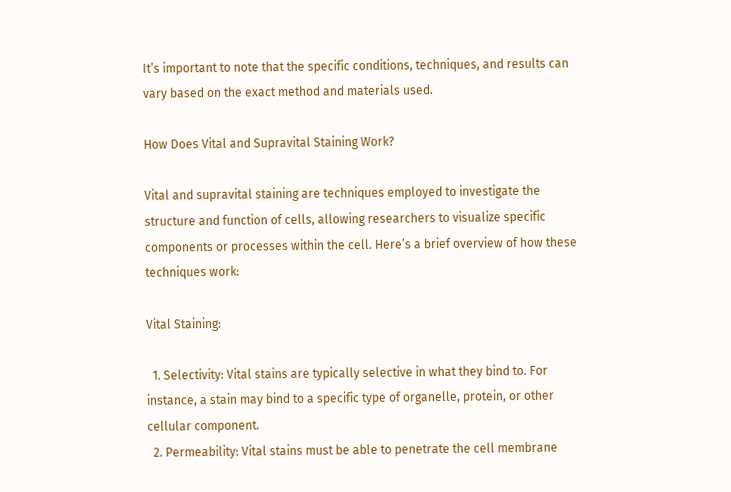It’s important to note that the specific conditions, techniques, and results can vary based on the exact method and materials used.

How Does Vital and Supravital Staining Work?

Vital and supravital staining are techniques employed to investigate the structure and function of cells, allowing researchers to visualize specific components or processes within the cell. Here’s a brief overview of how these techniques work:

Vital Staining:

  1. Selectivity: Vital stains are typically selective in what they bind to. For instance, a stain may bind to a specific type of organelle, protein, or other cellular component.
  2. Permeability: Vital stains must be able to penetrate the cell membrane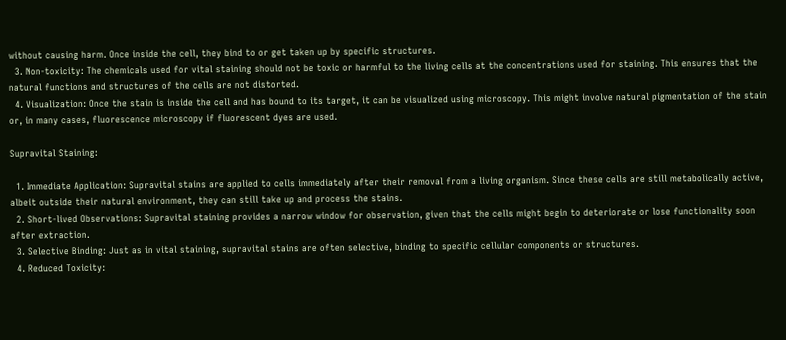without causing harm. Once inside the cell, they bind to or get taken up by specific structures.
  3. Non-toxicity: The chemicals used for vital staining should not be toxic or harmful to the living cells at the concentrations used for staining. This ensures that the natural functions and structures of the cells are not distorted.
  4. Visualization: Once the stain is inside the cell and has bound to its target, it can be visualized using microscopy. This might involve natural pigmentation of the stain or, in many cases, fluorescence microscopy if fluorescent dyes are used.

Supravital Staining:

  1. Immediate Application: Supravital stains are applied to cells immediately after their removal from a living organism. Since these cells are still metabolically active, albeit outside their natural environment, they can still take up and process the stains.
  2. Short-lived Observations: Supravital staining provides a narrow window for observation, given that the cells might begin to deteriorate or lose functionality soon after extraction.
  3. Selective Binding: Just as in vital staining, supravital stains are often selective, binding to specific cellular components or structures.
  4. Reduced Toxicity: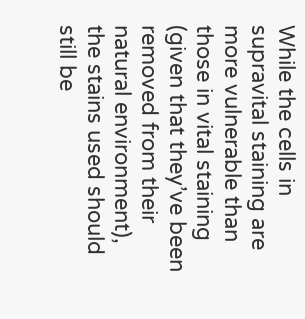While the cells in supravital staining are more vulnerable than those in vital staining (given that they’ve been removed from their natural environment), the stains used should still be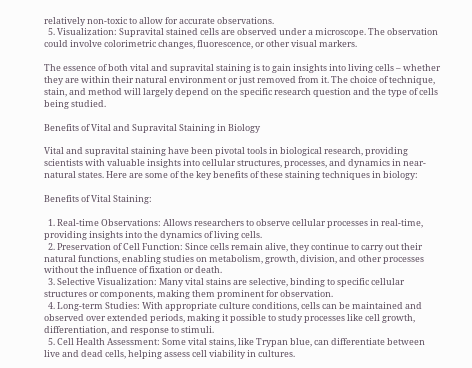relatively non-toxic to allow for accurate observations.
  5. Visualization: Supravital stained cells are observed under a microscope. The observation could involve colorimetric changes, fluorescence, or other visual markers.

The essence of both vital and supravital staining is to gain insights into living cells – whether they are within their natural environment or just removed from it. The choice of technique, stain, and method will largely depend on the specific research question and the type of cells being studied.

Benefits of Vital and Supravital Staining in Biology

Vital and supravital staining have been pivotal tools in biological research, providing scientists with valuable insights into cellular structures, processes, and dynamics in near-natural states. Here are some of the key benefits of these staining techniques in biology:

Benefits of Vital Staining:

  1. Real-time Observations: Allows researchers to observe cellular processes in real-time, providing insights into the dynamics of living cells.
  2. Preservation of Cell Function: Since cells remain alive, they continue to carry out their natural functions, enabling studies on metabolism, growth, division, and other processes without the influence of fixation or death.
  3. Selective Visualization: Many vital stains are selective, binding to specific cellular structures or components, making them prominent for observation.
  4. Long-term Studies: With appropriate culture conditions, cells can be maintained and observed over extended periods, making it possible to study processes like cell growth, differentiation, and response to stimuli.
  5. Cell Health Assessment: Some vital stains, like Trypan blue, can differentiate between live and dead cells, helping assess cell viability in cultures.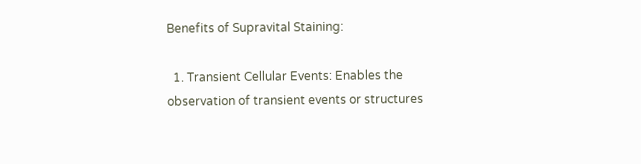Benefits of Supravital Staining:

  1. Transient Cellular Events: Enables the observation of transient events or structures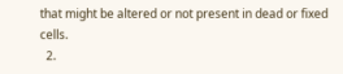that might be altered or not present in dead or fixed cells.
  2.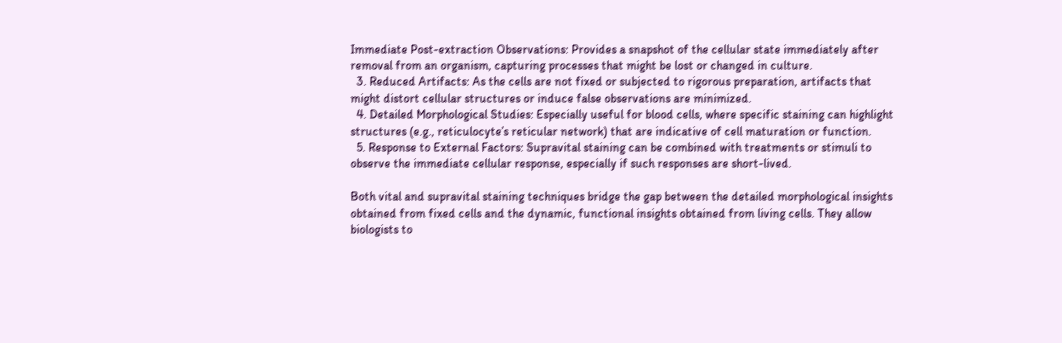Immediate Post-extraction Observations: Provides a snapshot of the cellular state immediately after removal from an organism, capturing processes that might be lost or changed in culture.
  3. Reduced Artifacts: As the cells are not fixed or subjected to rigorous preparation, artifacts that might distort cellular structures or induce false observations are minimized.
  4. Detailed Morphological Studies: Especially useful for blood cells, where specific staining can highlight structures (e.g., reticulocyte’s reticular network) that are indicative of cell maturation or function.
  5. Response to External Factors: Supravital staining can be combined with treatments or stimuli to observe the immediate cellular response, especially if such responses are short-lived.

Both vital and supravital staining techniques bridge the gap between the detailed morphological insights obtained from fixed cells and the dynamic, functional insights obtained from living cells. They allow biologists to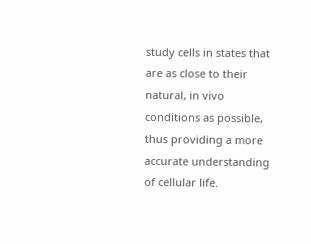study cells in states that are as close to their natural, in vivo conditions as possible, thus providing a more accurate understanding of cellular life.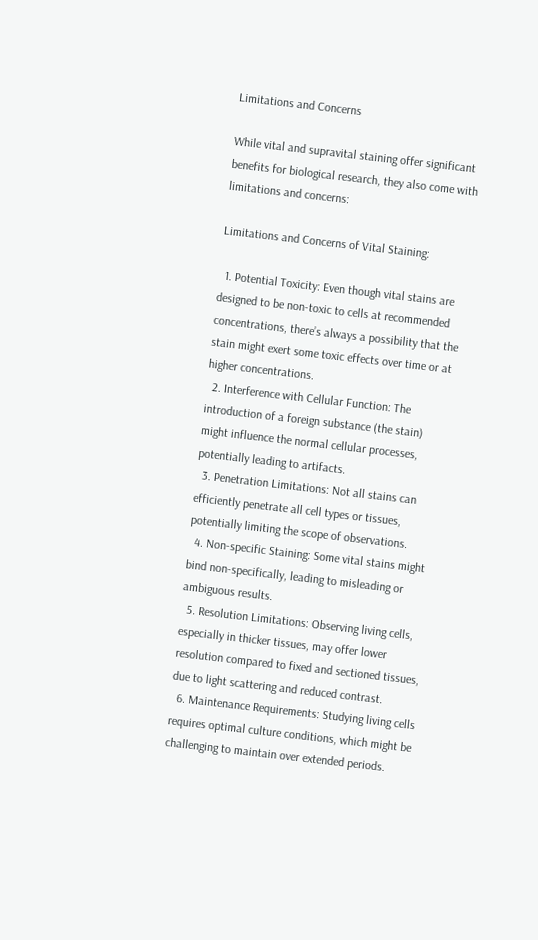Limitations and Concerns

While vital and supravital staining offer significant benefits for biological research, they also come with limitations and concerns:

Limitations and Concerns of Vital Staining:

  1. Potential Toxicity: Even though vital stains are designed to be non-toxic to cells at recommended concentrations, there’s always a possibility that the stain might exert some toxic effects over time or at higher concentrations.
  2. Interference with Cellular Function: The introduction of a foreign substance (the stain) might influence the normal cellular processes, potentially leading to artifacts.
  3. Penetration Limitations: Not all stains can efficiently penetrate all cell types or tissues, potentially limiting the scope of observations.
  4. Non-specific Staining: Some vital stains might bind non-specifically, leading to misleading or ambiguous results.
  5. Resolution Limitations: Observing living cells, especially in thicker tissues, may offer lower resolution compared to fixed and sectioned tissues, due to light scattering and reduced contrast.
  6. Maintenance Requirements: Studying living cells requires optimal culture conditions, which might be challenging to maintain over extended periods.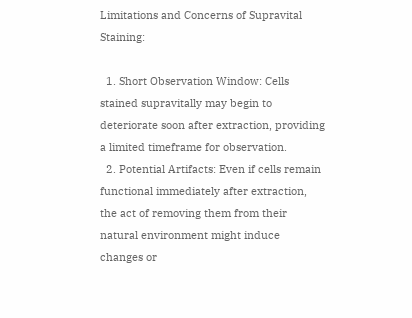Limitations and Concerns of Supravital Staining:

  1. Short Observation Window: Cells stained supravitally may begin to deteriorate soon after extraction, providing a limited timeframe for observation.
  2. Potential Artifacts: Even if cells remain functional immediately after extraction, the act of removing them from their natural environment might induce changes or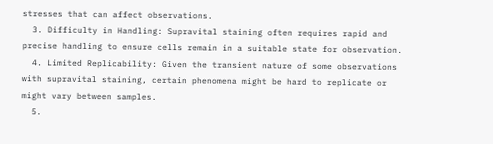stresses that can affect observations.
  3. Difficulty in Handling: Supravital staining often requires rapid and precise handling to ensure cells remain in a suitable state for observation.
  4. Limited Replicability: Given the transient nature of some observations with supravital staining, certain phenomena might be hard to replicate or might vary between samples.
  5.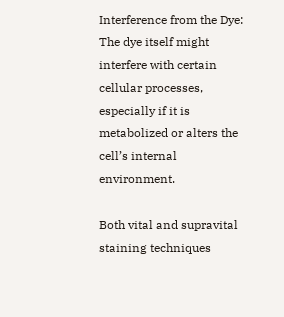Interference from the Dye: The dye itself might interfere with certain cellular processes, especially if it is metabolized or alters the cell’s internal environment.

Both vital and supravital staining techniques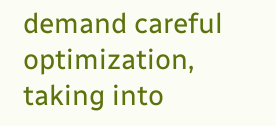demand careful optimization, taking into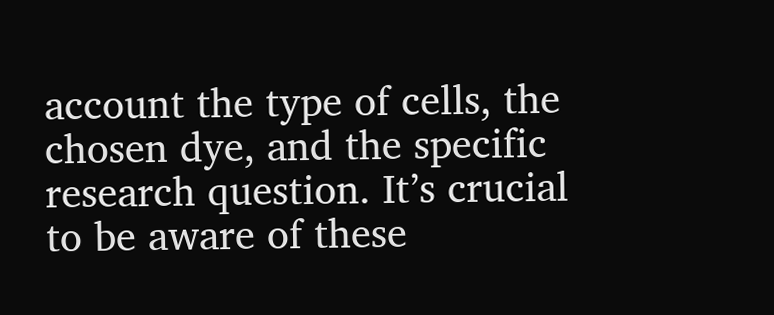account the type of cells, the chosen dye, and the specific research question. It’s crucial to be aware of these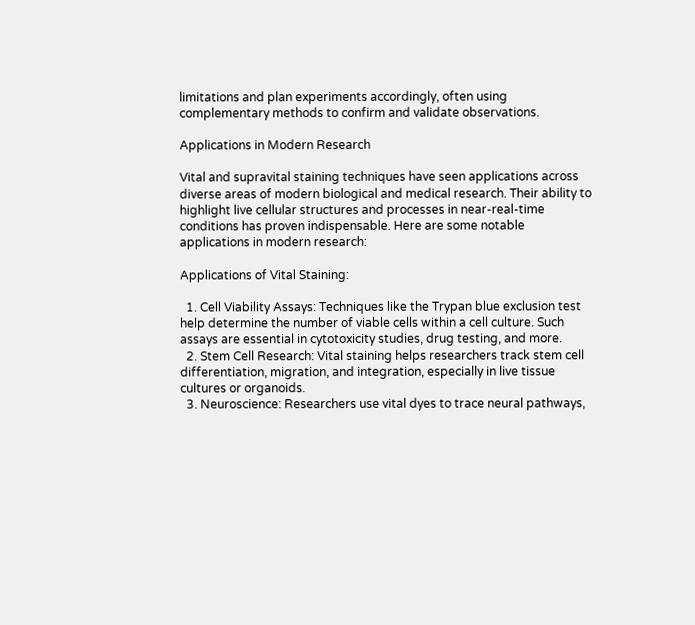limitations and plan experiments accordingly, often using complementary methods to confirm and validate observations.

Applications in Modern Research

Vital and supravital staining techniques have seen applications across diverse areas of modern biological and medical research. Their ability to highlight live cellular structures and processes in near-real-time conditions has proven indispensable. Here are some notable applications in modern research:

Applications of Vital Staining:

  1. Cell Viability Assays: Techniques like the Trypan blue exclusion test help determine the number of viable cells within a cell culture. Such assays are essential in cytotoxicity studies, drug testing, and more.
  2. Stem Cell Research: Vital staining helps researchers track stem cell differentiation, migration, and integration, especially in live tissue cultures or organoids.
  3. Neuroscience: Researchers use vital dyes to trace neural pathways,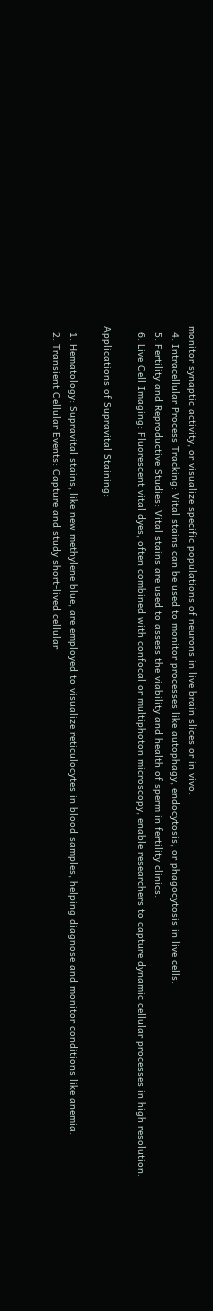monitor synaptic activity, or visualize specific populations of neurons in live brain slices or in vivo.
  4. Intracellular Process Tracking: Vital stains can be used to monitor processes like autophagy, endocytosis, or phagocytosis in live cells.
  5. Fertility and Reproductive Studies: Vital stains are used to assess the viability and health of sperm in fertility clinics.
  6. Live Cell Imaging: Fluorescent vital dyes, often combined with confocal or multiphoton microscopy, enable researchers to capture dynamic cellular processes in high resolution.

Applications of Supravital Staining:

  1. Hematology: Supravital stains, like new methylene blue, are employed to visualize reticulocytes in blood samples, helping diagnose and monitor conditions like anemia.
  2. Transient Cellular Events: Capture and study short-lived cellular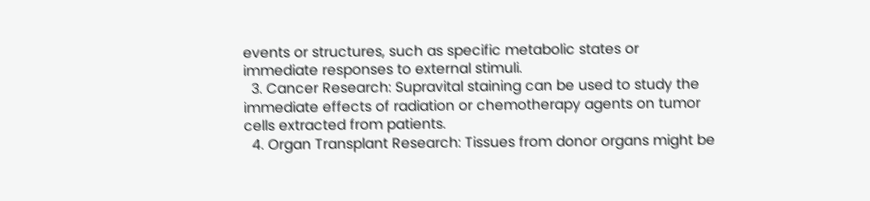events or structures, such as specific metabolic states or immediate responses to external stimuli.
  3. Cancer Research: Supravital staining can be used to study the immediate effects of radiation or chemotherapy agents on tumor cells extracted from patients.
  4. Organ Transplant Research: Tissues from donor organs might be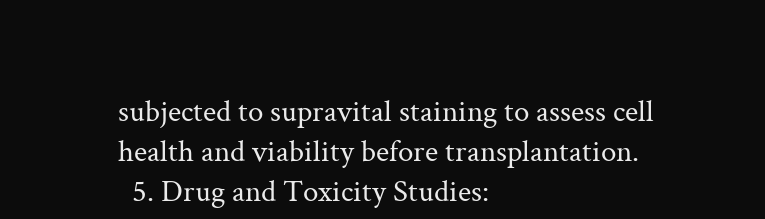subjected to supravital staining to assess cell health and viability before transplantation.
  5. Drug and Toxicity Studies: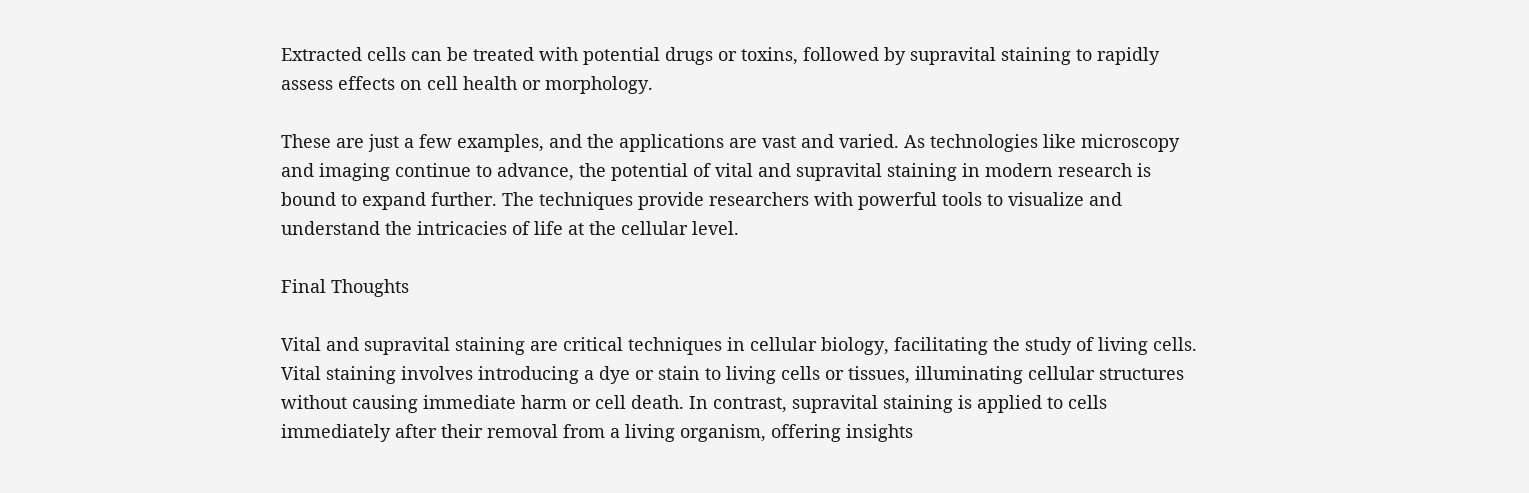Extracted cells can be treated with potential drugs or toxins, followed by supravital staining to rapidly assess effects on cell health or morphology.

These are just a few examples, and the applications are vast and varied. As technologies like microscopy and imaging continue to advance, the potential of vital and supravital staining in modern research is bound to expand further. The techniques provide researchers with powerful tools to visualize and understand the intricacies of life at the cellular level.

Final Thoughts

Vital and supravital staining are critical techniques in cellular biology, facilitating the study of living cells. Vital staining involves introducing a dye or stain to living cells or tissues, illuminating cellular structures without causing immediate harm or cell death. In contrast, supravital staining is applied to cells immediately after their removal from a living organism, offering insights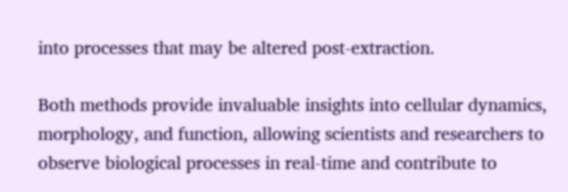into processes that may be altered post-extraction.

Both methods provide invaluable insights into cellular dynamics, morphology, and function, allowing scientists and researchers to observe biological processes in real-time and contribute to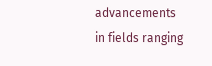advancements in fields ranging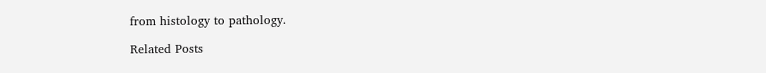from histology to pathology.

Related Posts